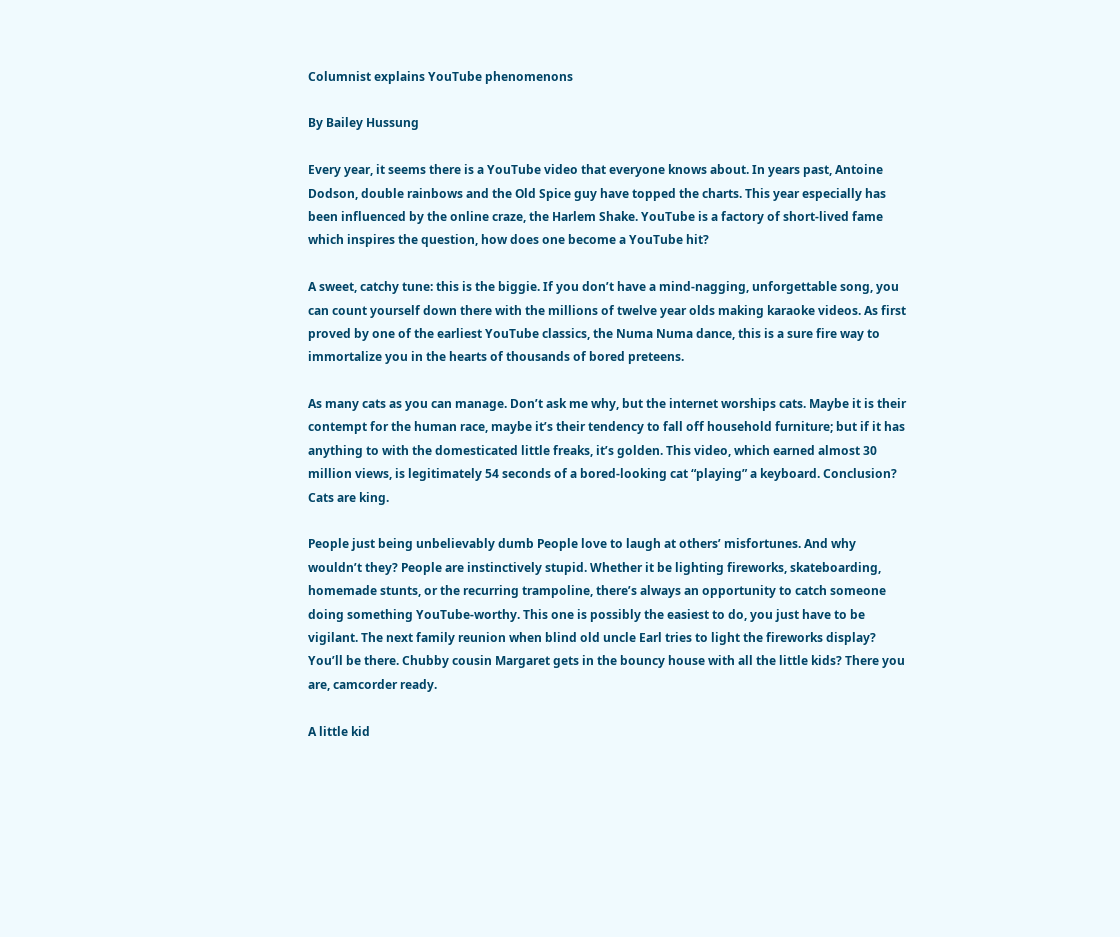Columnist explains YouTube phenomenons

By Bailey Hussung

Every year, it seems there is a YouTube video that everyone knows about. In years past, Antoine Dodson, double rainbows and the Old Spice guy have topped the charts. This year especially has been influenced by the online craze, the Harlem Shake. YouTube is a factory of short-lived fame which inspires the question, how does one become a YouTube hit?

A sweet, catchy tune: this is the biggie. If you don’t have a mind-nagging, unforgettable song, you can count yourself down there with the millions of twelve year olds making karaoke videos. As first proved by one of the earliest YouTube classics, the Numa Numa dance, this is a sure fire way to immortalize you in the hearts of thousands of bored preteens.

As many cats as you can manage. Don’t ask me why, but the internet worships cats. Maybe it is their contempt for the human race, maybe it’s their tendency to fall off household furniture; but if it has anything to with the domesticated little freaks, it’s golden. This video, which earned almost 30 million views, is legitimately 54 seconds of a bored-looking cat “playing” a keyboard. Conclusion? Cats are king.

People just being unbelievably dumb People love to laugh at others’ misfortunes. And why wouldn’t they? People are instinctively stupid. Whether it be lighting fireworks, skateboarding, homemade stunts, or the recurring trampoline, there’s always an opportunity to catch someone doing something YouTube-worthy. This one is possibly the easiest to do, you just have to be vigilant. The next family reunion when blind old uncle Earl tries to light the fireworks display? You’ll be there. Chubby cousin Margaret gets in the bouncy house with all the little kids? There you are, camcorder ready.

A little kid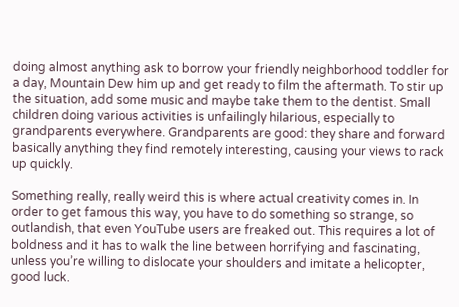doing almost anything ask to borrow your friendly neighborhood toddler for a day, Mountain Dew him up and get ready to film the aftermath. To stir up the situation, add some music and maybe take them to the dentist. Small children doing various activities is unfailingly hilarious, especially to grandparents everywhere. Grandparents are good: they share and forward basically anything they find remotely interesting, causing your views to rack up quickly.

Something really, really weird this is where actual creativity comes in. In order to get famous this way, you have to do something so strange, so outlandish, that even YouTube users are freaked out. This requires a lot of boldness and it has to walk the line between horrifying and fascinating, unless you’re willing to dislocate your shoulders and imitate a helicopter, good luck.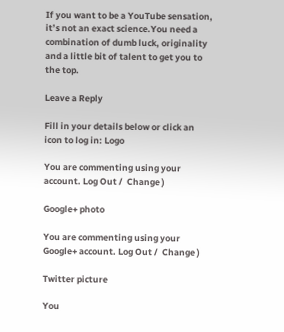If you want to be a YouTube sensation, it’s not an exact science.You need a combination of dumb luck, originality and a little bit of talent to get you to the top.

Leave a Reply

Fill in your details below or click an icon to log in: Logo

You are commenting using your account. Log Out /  Change )

Google+ photo

You are commenting using your Google+ account. Log Out /  Change )

Twitter picture

You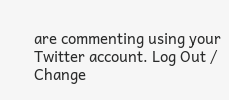are commenting using your Twitter account. Log Out /  Change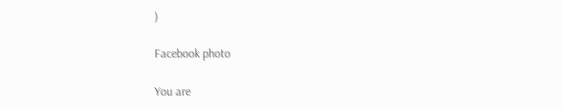)

Facebook photo

You are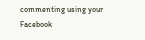commenting using your Facebook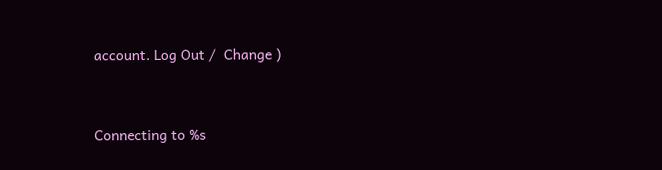account. Log Out /  Change )


Connecting to %s